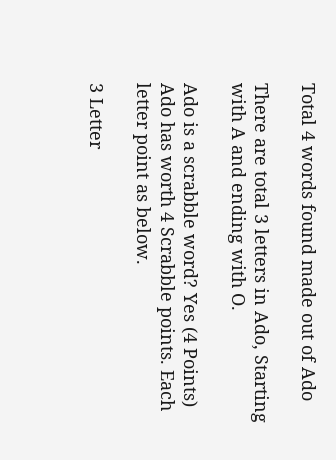Total 4 words found made out of Ado

There are total 3 letters in Ado, Starting with A and ending with O.

Ado is a scrabble word? Yes (4 Points) Ado has worth 4 Scrabble points. Each letter point as below.

3 Letter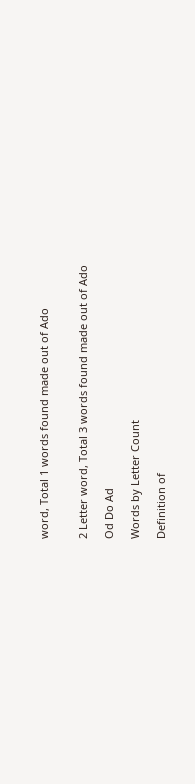word, Total 1 words found made out of Ado


2 Letter word, Total 3 words found made out of Ado

Od Do Ad

Words by Letter Count

Definition of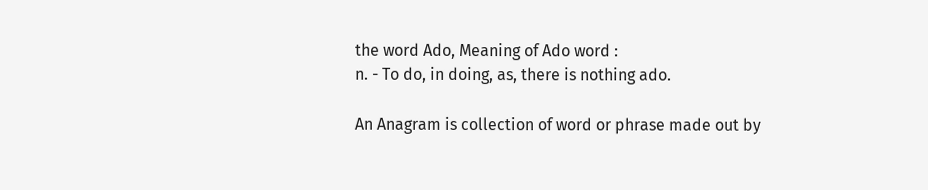the word Ado, Meaning of Ado word :
n. - To do, in doing, as, there is nothing ado.

An Anagram is collection of word or phrase made out by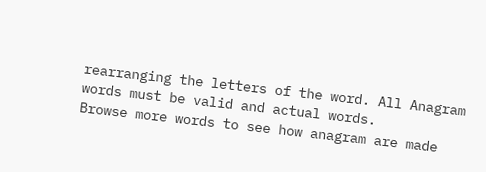rearranging the letters of the word. All Anagram words must be valid and actual words.
Browse more words to see how anagram are made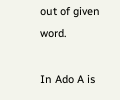out of given word.

In Ado A is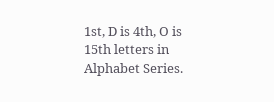1st, D is 4th, O is 15th letters in Alphabet Series.